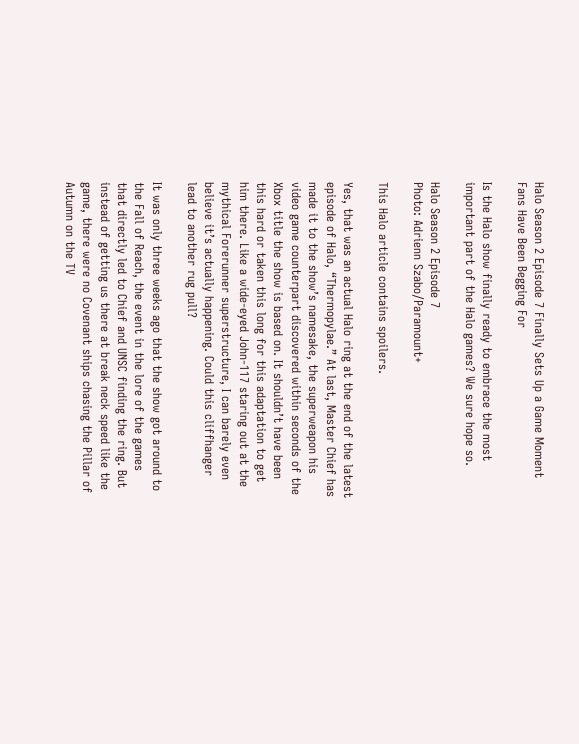Halo Season 2 Episode 7 Finally Sets Up a Game Moment Fans Have Been Begging For

Is the Halo show finally ready to embrace the most important part of the Halo games? We sure hope so.

Halo Season 2 Episode 7
Photo: Adrienn Szabo/Paramount+

This Halo article contains spoilers.

Yes, that was an actual Halo ring at the end of the latest episode of Halo, “Thermopylae.” At last, Master Chief has made it to the show’s namesake, the superweapon his video game counterpart discovered within seconds of the Xbox title the show is based on. It shouldn’t have been this hard or taken this long for this adaptation to get him there. Like a wide-eyed John-117 staring out at the mythical Forerunner superstructure, I can barely even believe it’s actually happening. Could this cliffhanger lead to another rug pull?

It was only three weeks ago that the show got around to the Fall of Reach, the event in the lore of the games that directly led to Chief and UNSC finding the ring. But instead of getting us there at break neck speed like the game, there were no Covenant ships chasing the Pillar of Autumn on the TV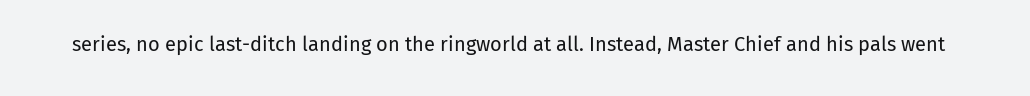series, no epic last-ditch landing on the ringworld at all. Instead, Master Chief and his pals went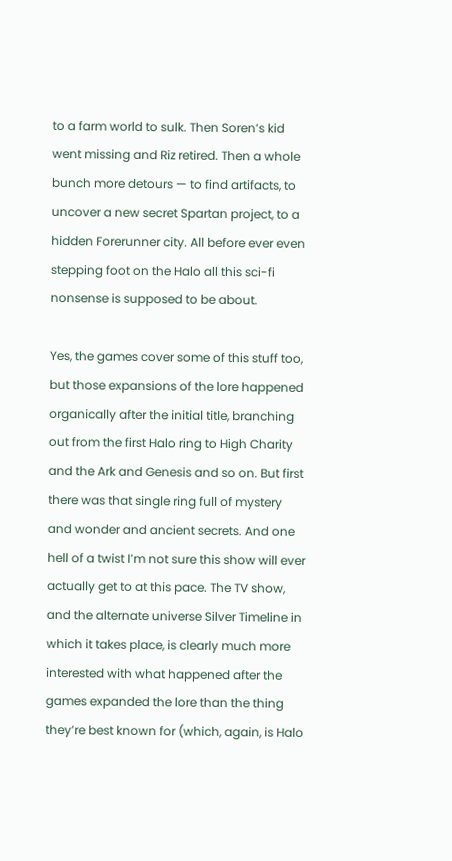to a farm world to sulk. Then Soren’s kid went missing and Riz retired. Then a whole bunch more detours — to find artifacts, to uncover a new secret Spartan project, to a hidden Forerunner city. All before ever even stepping foot on the Halo all this sci-fi nonsense is supposed to be about.

Yes, the games cover some of this stuff too, but those expansions of the lore happened organically after the initial title, branching out from the first Halo ring to High Charity and the Ark and Genesis and so on. But first there was that single ring full of mystery and wonder and ancient secrets. And one hell of a twist I’m not sure this show will ever actually get to at this pace. The TV show, and the alternate universe Silver Timeline in which it takes place, is clearly much more interested with what happened after the games expanded the lore than the thing they’re best known for (which, again, is Halo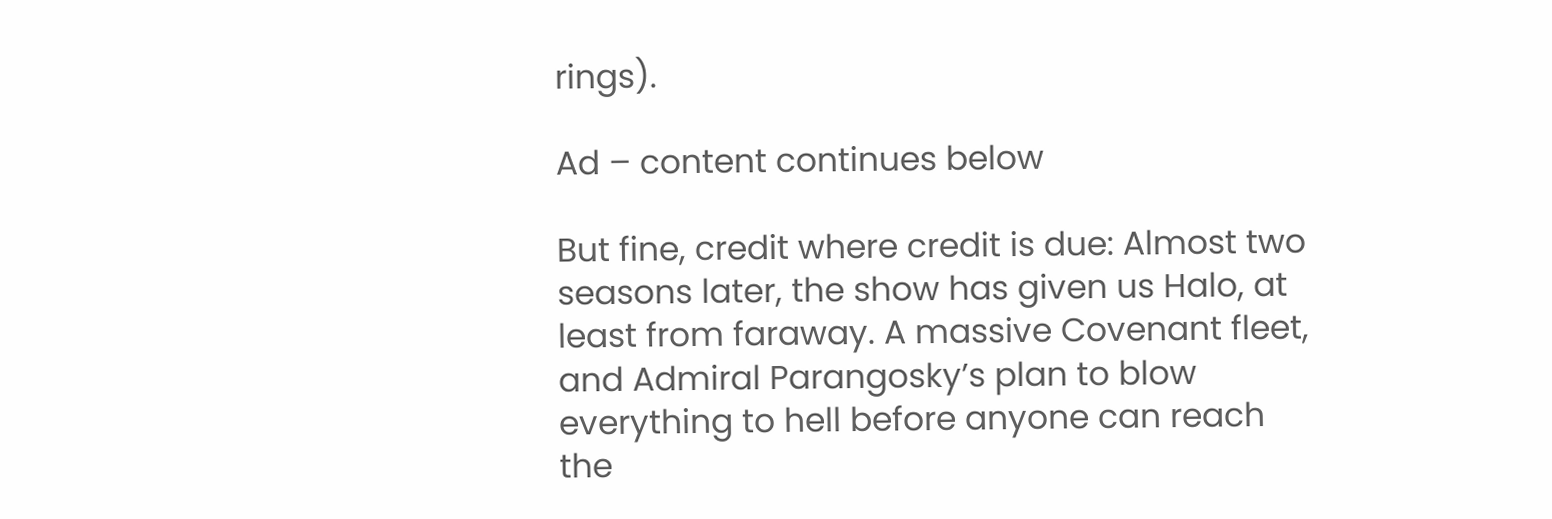rings).

Ad – content continues below

But fine, credit where credit is due: Almost two seasons later, the show has given us Halo, at least from faraway. A massive Covenant fleet, and Admiral Parangosky’s plan to blow everything to hell before anyone can reach the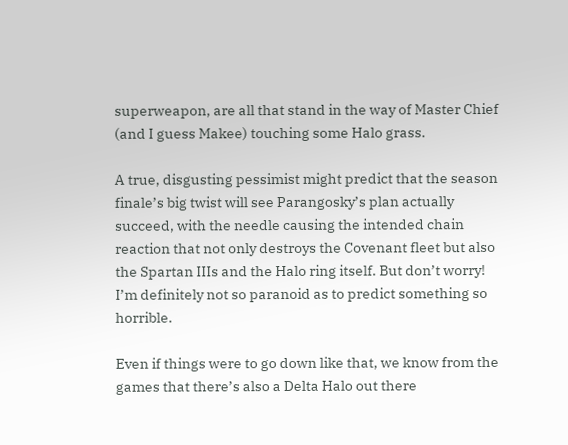superweapon, are all that stand in the way of Master Chief (and I guess Makee) touching some Halo grass.

A true, disgusting pessimist might predict that the season finale’s big twist will see Parangosky’s plan actually succeed, with the needle causing the intended chain reaction that not only destroys the Covenant fleet but also the Spartan IIIs and the Halo ring itself. But don’t worry! I’m definitely not so paranoid as to predict something so horrible.

Even if things were to go down like that, we know from the games that there’s also a Delta Halo out there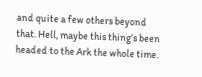and quite a few others beyond that. Hell, maybe this thing’s been headed to the Ark the whole time.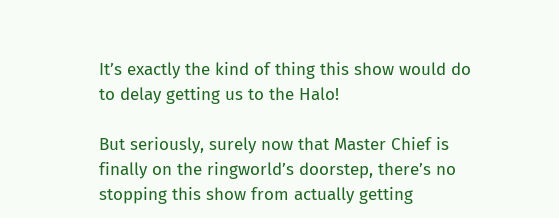It’s exactly the kind of thing this show would do to delay getting us to the Halo!

But seriously, surely now that Master Chief is finally on the ringworld’s doorstep, there’s no stopping this show from actually getting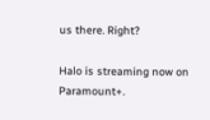us there. Right?

Halo is streaming now on Paramount+.